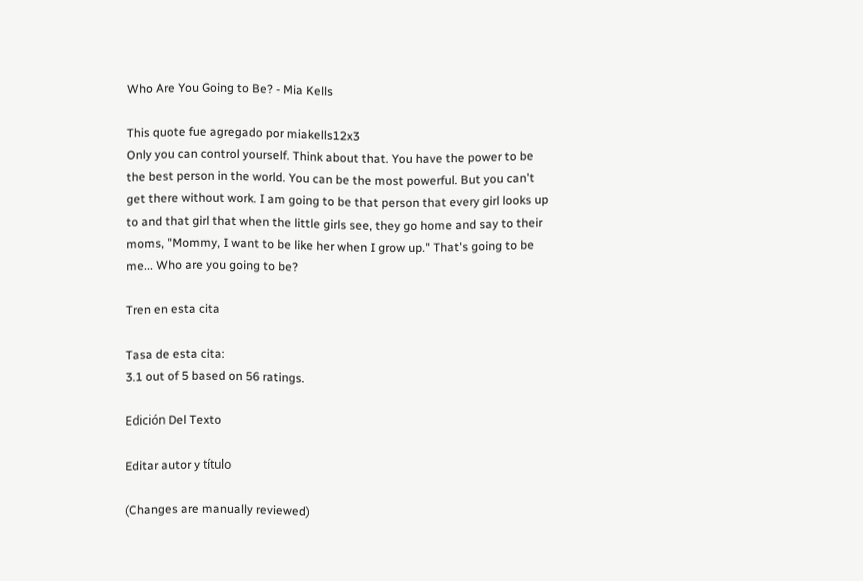Who Are You Going to Be? - Mia Kells

This quote fue agregado por miakells12x3
Only you can control yourself. Think about that. You have the power to be the best person in the world. You can be the most powerful. But you can't get there without work. I am going to be that person that every girl looks up to and that girl that when the little girls see, they go home and say to their moms, "Mommy, I want to be like her when I grow up." That's going to be me... Who are you going to be?

Tren en esta cita

Tasa de esta cita:
3.1 out of 5 based on 56 ratings.

Edición Del Texto

Editar autor y título

(Changes are manually reviewed)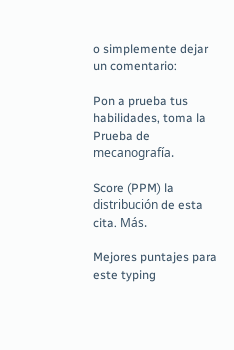o simplemente dejar un comentario:

Pon a prueba tus habilidades, toma la Prueba de mecanografía.

Score (PPM) la distribución de esta cita. Más.

Mejores puntajes para este typing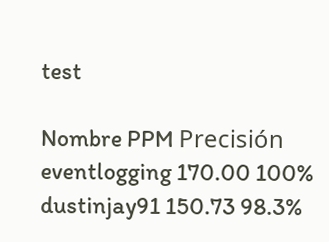test

Nombre PPM Precisión
eventlogging 170.00 100%
dustinjay91 150.73 98.3%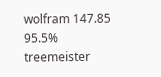wolfram 147.85 95.5%
treemeister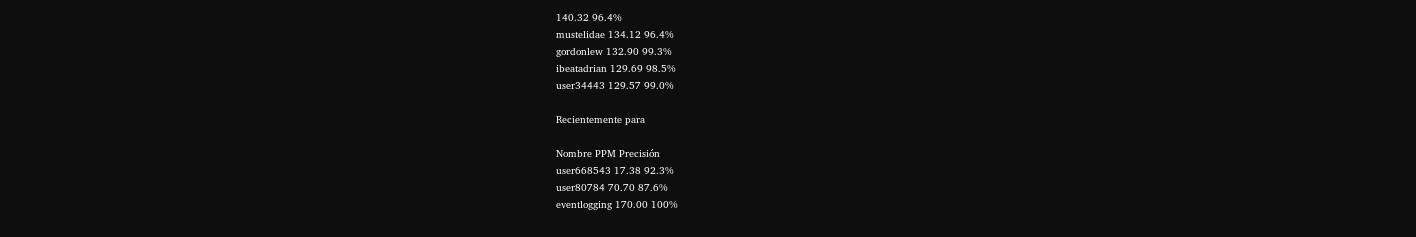140.32 96.4%
mustelidae 134.12 96.4%
gordonlew 132.90 99.3%
ibeatadrian 129.69 98.5%
user34443 129.57 99.0%

Recientemente para

Nombre PPM Precisión
user668543 17.38 92.3%
user80784 70.70 87.6%
eventlogging 170.00 100%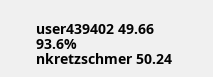user439402 49.66 93.6%
nkretzschmer 50.24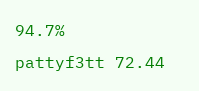94.7%
pattyf3tt 72.44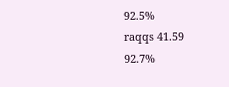92.5%
raqqs 41.59 92.7%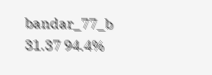bandar_77_b 31.37 94.4%